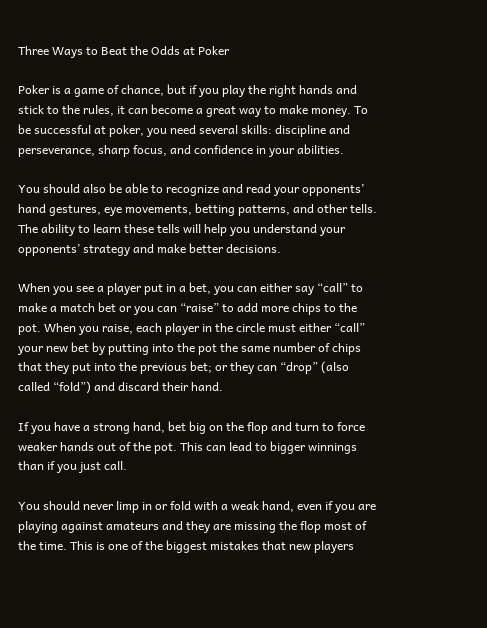Three Ways to Beat the Odds at Poker

Poker is a game of chance, but if you play the right hands and stick to the rules, it can become a great way to make money. To be successful at poker, you need several skills: discipline and perseverance, sharp focus, and confidence in your abilities.

You should also be able to recognize and read your opponents’ hand gestures, eye movements, betting patterns, and other tells. The ability to learn these tells will help you understand your opponents’ strategy and make better decisions.

When you see a player put in a bet, you can either say “call” to make a match bet or you can “raise” to add more chips to the pot. When you raise, each player in the circle must either “call” your new bet by putting into the pot the same number of chips that they put into the previous bet; or they can “drop” (also called “fold”) and discard their hand.

If you have a strong hand, bet big on the flop and turn to force weaker hands out of the pot. This can lead to bigger winnings than if you just call.

You should never limp in or fold with a weak hand, even if you are playing against amateurs and they are missing the flop most of the time. This is one of the biggest mistakes that new players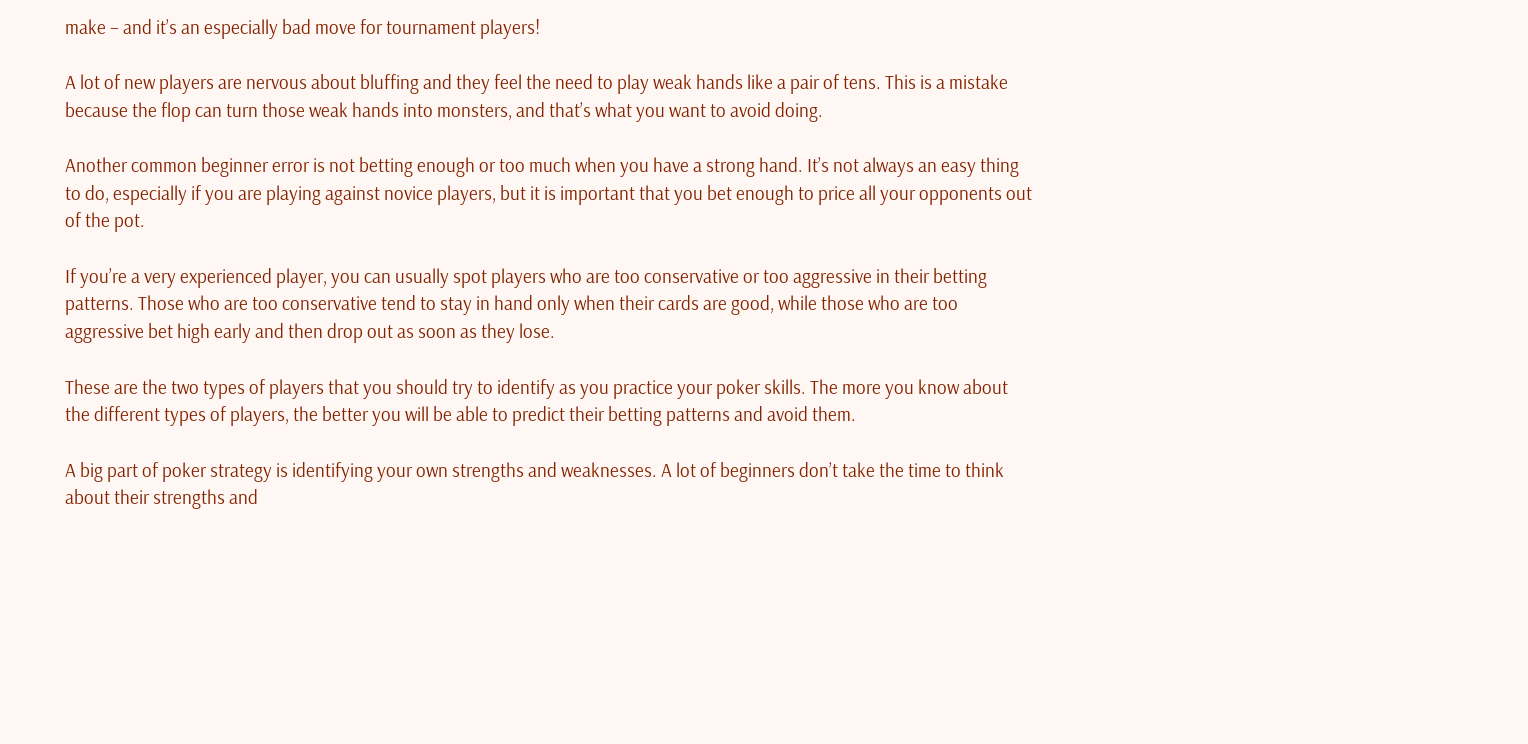make – and it’s an especially bad move for tournament players!

A lot of new players are nervous about bluffing and they feel the need to play weak hands like a pair of tens. This is a mistake because the flop can turn those weak hands into monsters, and that’s what you want to avoid doing.

Another common beginner error is not betting enough or too much when you have a strong hand. It’s not always an easy thing to do, especially if you are playing against novice players, but it is important that you bet enough to price all your opponents out of the pot.

If you’re a very experienced player, you can usually spot players who are too conservative or too aggressive in their betting patterns. Those who are too conservative tend to stay in hand only when their cards are good, while those who are too aggressive bet high early and then drop out as soon as they lose.

These are the two types of players that you should try to identify as you practice your poker skills. The more you know about the different types of players, the better you will be able to predict their betting patterns and avoid them.

A big part of poker strategy is identifying your own strengths and weaknesses. A lot of beginners don’t take the time to think about their strengths and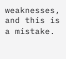weaknesses, and this is a mistake.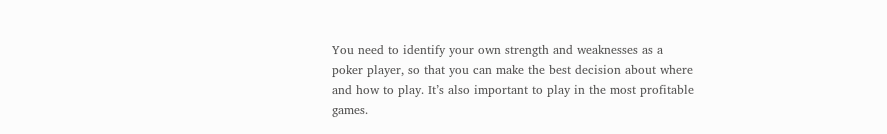You need to identify your own strength and weaknesses as a poker player, so that you can make the best decision about where and how to play. It’s also important to play in the most profitable games.